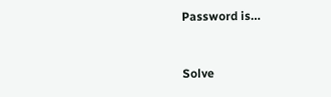Password is…


Solve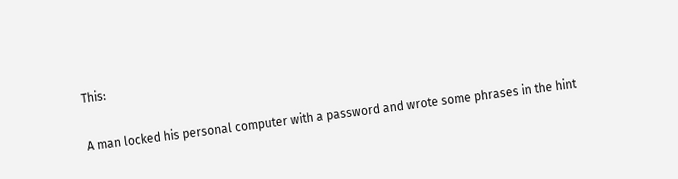This:

A man locked his personal computer with a password and wrote some phrases in the hint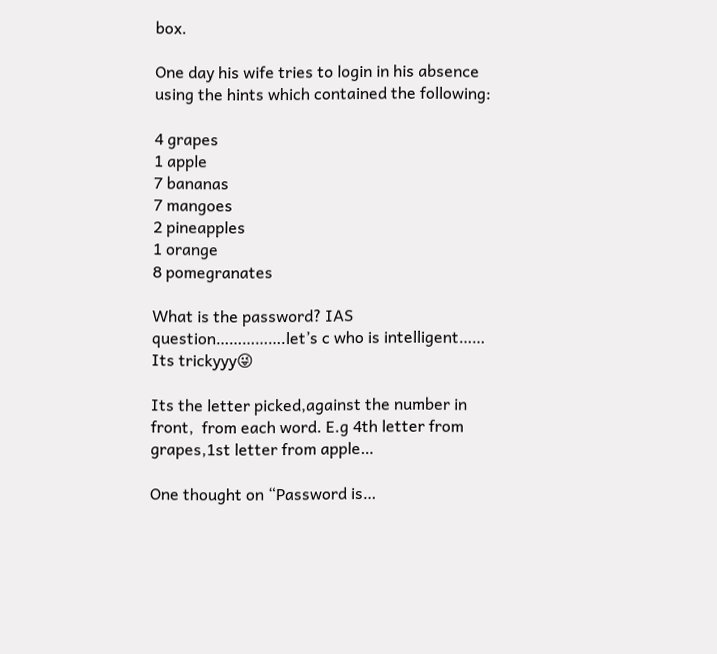box.

One day his wife tries to login in his absence using the hints which contained the following:

4 grapes
1 apple
7 bananas
7 mangoes
2 pineapples
1 orange
8 pomegranates

What is the password? IAS question…………….let’s c who is intelligent…… Its trickyyy😜

Its the letter picked,against the number in front,  from each word. E.g 4th letter from grapes,1st letter from apple…

One thought on “Password is…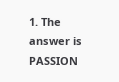1. The answer is PASSION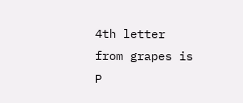4th letter from grapes is P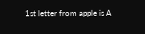1st letter from apple is A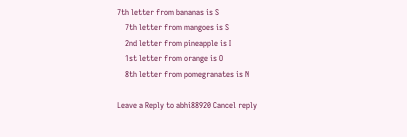7th letter from bananas is S
    7th letter from mangoes is S
    2nd letter from pineapple is I
    1st letter from orange is O
    8th letter from pomegranates is N

Leave a Reply to abhi88920 Cancel reply